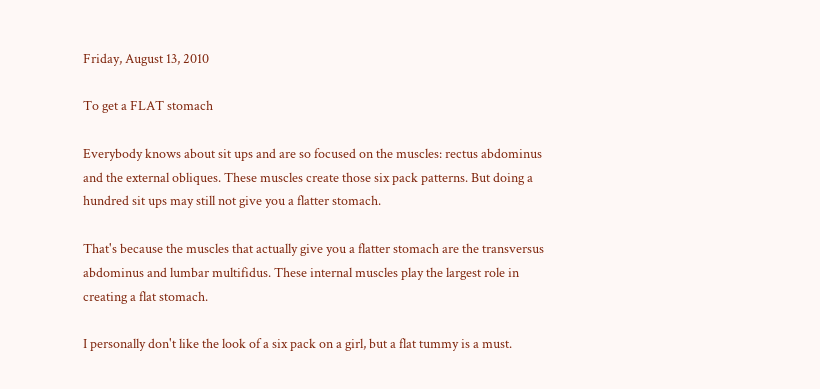Friday, August 13, 2010

To get a FLAT stomach

Everybody knows about sit ups and are so focused on the muscles: rectus abdominus and the external obliques. These muscles create those six pack patterns. But doing a hundred sit ups may still not give you a flatter stomach.

That's because the muscles that actually give you a flatter stomach are the transversus abdominus and lumbar multifidus. These internal muscles play the largest role in creating a flat stomach.

I personally don't like the look of a six pack on a girl, but a flat tummy is a must.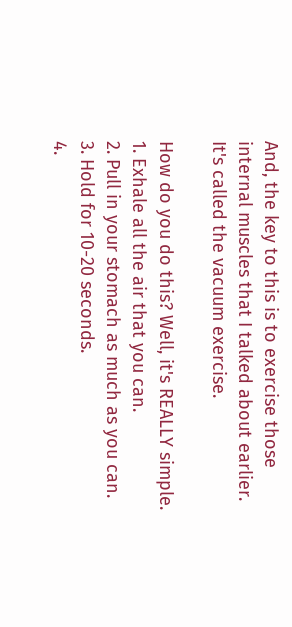And, the key to this is to exercise those internal muscles that I talked about earlier. It's called the vacuum exercise.

How do you do this? Well, it's REALLY simple.
1. Exhale all the air that you can.
2. Pull in your stomach as much as you can.
3. Hold for 10-20 seconds.
4.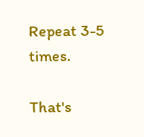Repeat 3-5 times.

That's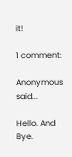it!

1 comment:

Anonymous said...

Hello. And Bye.